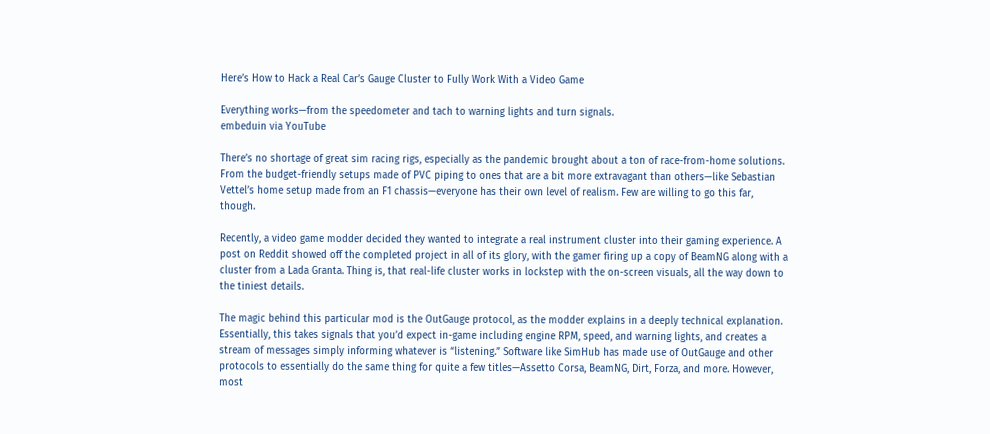Here’s How to Hack a Real Car’s Gauge Cluster to Fully Work With a Video Game

Everything works—from the speedometer and tach to warning lights and turn signals.
embeduin via YouTube

There’s no shortage of great sim racing rigs, especially as the pandemic brought about a ton of race-from-home solutions. From the budget-friendly setups made of PVC piping to ones that are a bit more extravagant than others—like Sebastian Vettel’s home setup made from an F1 chassis—everyone has their own level of realism. Few are willing to go this far, though.

Recently, a video game modder decided they wanted to integrate a real instrument cluster into their gaming experience. A post on Reddit showed off the completed project in all of its glory, with the gamer firing up a copy of BeamNG along with a cluster from a Lada Granta. Thing is, that real-life cluster works in lockstep with the on-screen visuals, all the way down to the tiniest details.

The magic behind this particular mod is the OutGauge protocol, as the modder explains in a deeply technical explanation. Essentially, this takes signals that you’d expect in-game including engine RPM, speed, and warning lights, and creates a stream of messages simply informing whatever is “listening.” Software like SimHub has made use of OutGauge and other protocols to essentially do the same thing for quite a few titles—Assetto Corsa, BeamNG, Dirt, Forza, and more. However, most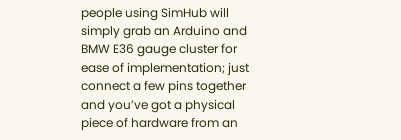people using SimHub will simply grab an Arduino and BMW E36 gauge cluster for ease of implementation; just connect a few pins together and you’ve got a physical piece of hardware from an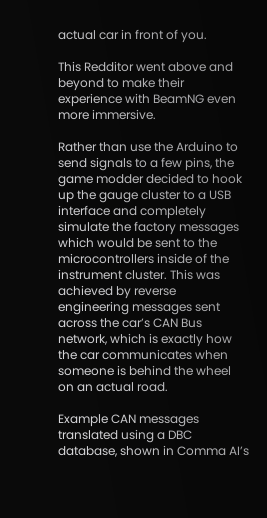actual car in front of you.

This Redditor went above and beyond to make their experience with BeamNG even more immersive.

Rather than use the Arduino to send signals to a few pins, the game modder decided to hook up the gauge cluster to a USB interface and completely simulate the factory messages which would be sent to the microcontrollers inside of the instrument cluster. This was achieved by reverse engineering messages sent across the car’s CAN Bus network, which is exactly how the car communicates when someone is behind the wheel on an actual road.

Example CAN messages translated using a DBC database, shown in Comma AI’s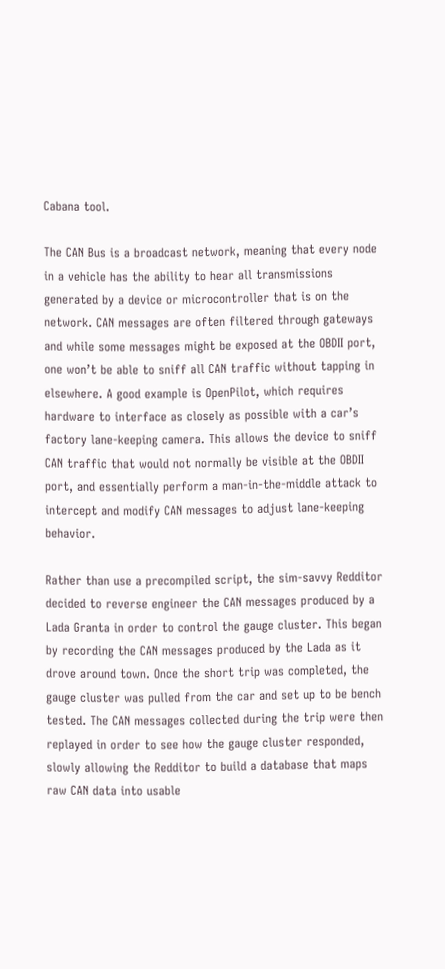Cabana tool.

The CAN Bus is a broadcast network, meaning that every node in a vehicle has the ability to hear all transmissions generated by a device or microcontroller that is on the network. CAN messages are often filtered through gateways and while some messages might be exposed at the OBDII port, one won’t be able to sniff all CAN traffic without tapping in elsewhere. A good example is OpenPilot, which requires hardware to interface as closely as possible with a car’s factory lane-keeping camera. This allows the device to sniff CAN traffic that would not normally be visible at the OBDII port, and essentially perform a man-in-the-middle attack to intercept and modify CAN messages to adjust lane-keeping behavior.

Rather than use a precompiled script, the sim-savvy Redditor decided to reverse engineer the CAN messages produced by a Lada Granta in order to control the gauge cluster. This began by recording the CAN messages produced by the Lada as it drove around town. Once the short trip was completed, the gauge cluster was pulled from the car and set up to be bench tested. The CAN messages collected during the trip were then replayed in order to see how the gauge cluster responded, slowly allowing the Redditor to build a database that maps raw CAN data into usable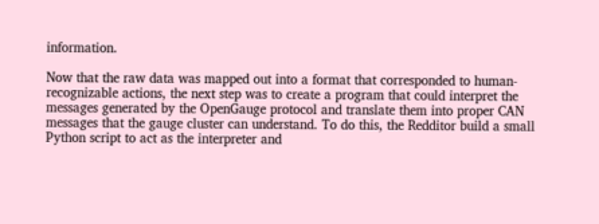information.

Now that the raw data was mapped out into a format that corresponded to human-recognizable actions, the next step was to create a program that could interpret the messages generated by the OpenGauge protocol and translate them into proper CAN messages that the gauge cluster can understand. To do this, the Redditor build a small Python script to act as the interpreter and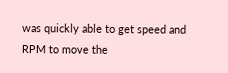was quickly able to get speed and RPM to move the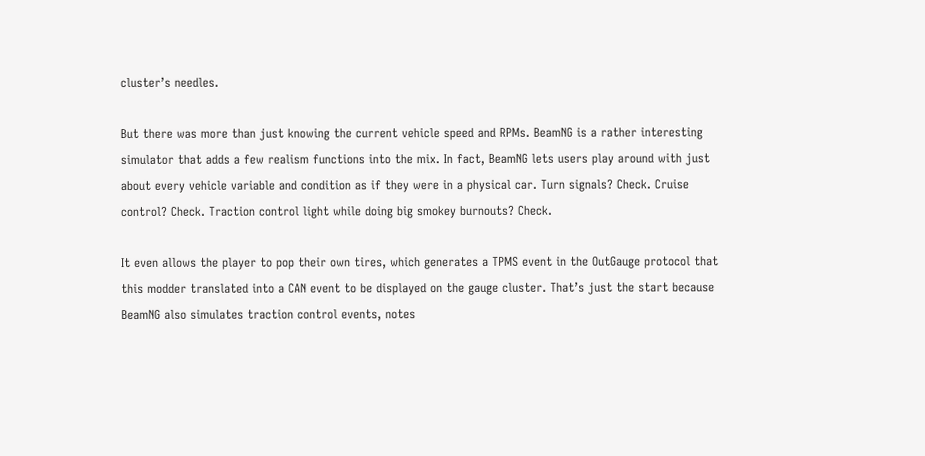cluster’s needles.

But there was more than just knowing the current vehicle speed and RPMs. BeamNG is a rather interesting simulator that adds a few realism functions into the mix. In fact, BeamNG lets users play around with just about every vehicle variable and condition as if they were in a physical car. Turn signals? Check. Cruise control? Check. Traction control light while doing big smokey burnouts? Check.

It even allows the player to pop their own tires, which generates a TPMS event in the OutGauge protocol that this modder translated into a CAN event to be displayed on the gauge cluster. That’s just the start because BeamNG also simulates traction control events, notes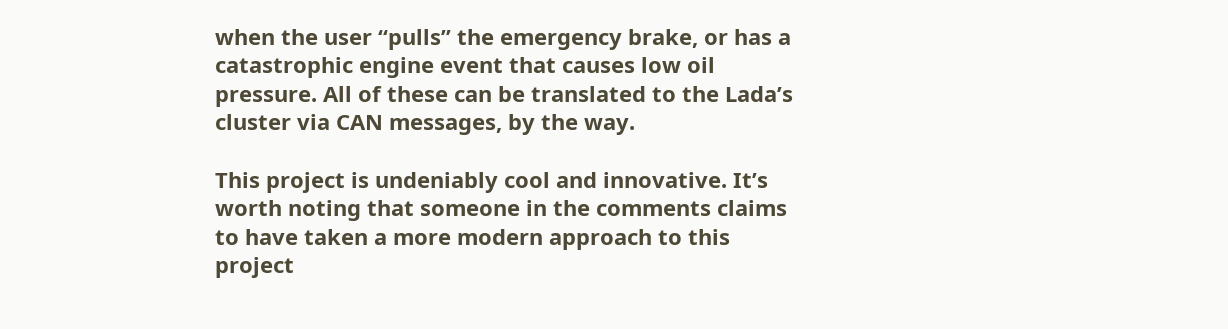when the user “pulls” the emergency brake, or has a catastrophic engine event that causes low oil pressure. All of these can be translated to the Lada’s cluster via CAN messages, by the way.

This project is undeniably cool and innovative. It’s worth noting that someone in the comments claims to have taken a more modern approach to this project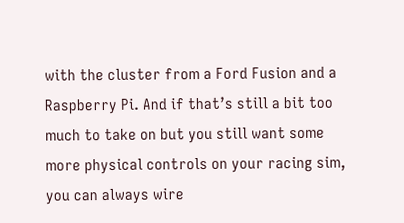with the cluster from a Ford Fusion and a Raspberry Pi. And if that’s still a bit too much to take on but you still want some more physical controls on your racing sim, you can always wire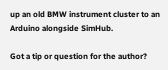up an old BMW instrument cluster to an Arduino alongside SimHub.

Got a tip or question for the author?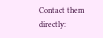Contact them directly: